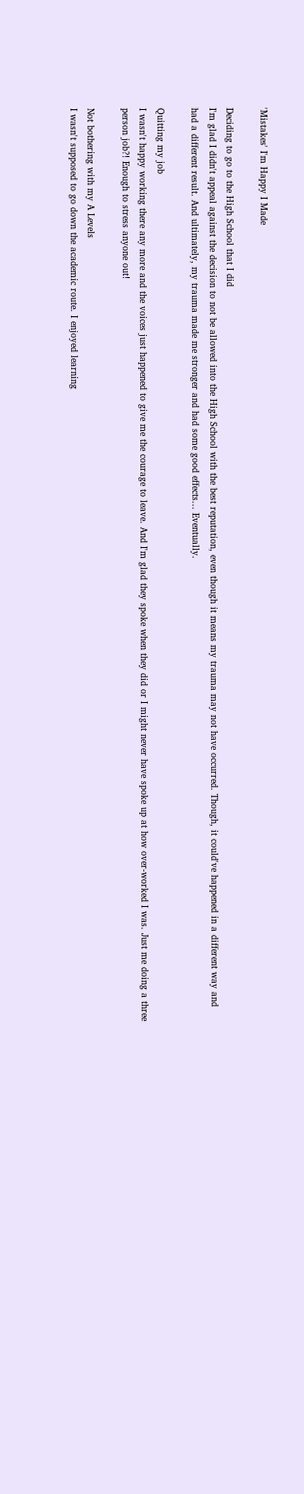'Mistakes' I'm Happy I Made

Deciding to go to the High School that I did
I'm glad I didn't appeal against the decision to not be allowed into the High School with the best reputation, even though it means my trauma may not have occurred. Though, it could've happened in a different way and had a different result. And ultimately, my trauma made me stronger and had some good effects... Eventually.

Quitting my job
I wasn't happy working there any more and the voices just happened to give me the courage to leave. And I'm glad they spoke when they did or I might never have spoke up at how over-worked I was. Just me doing a three person job?! Enough to stress anyone out!

Not bothering with my A Levels
I wasn't supposed to go down the academic route. I enjoyed learning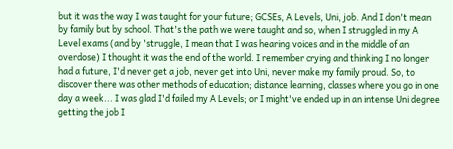but it was the way I was taught for your future; GCSEs, A Levels, Uni, job. And I don't mean by family but by school. That's the path we were taught and so, when I struggled in my A Level exams (and by 'struggle, I mean that I was hearing voices and in the middle of an overdose) I thought it was the end of the world. I remember crying and thinking I no longer had a future, I'd never get a job, never get into Uni, never make my family proud. So, to discover there was other methods of education; distance learning, classes where you go in one day a week... I was glad I'd failed my A Levels; or I might've ended up in an intense Uni degree getting the job I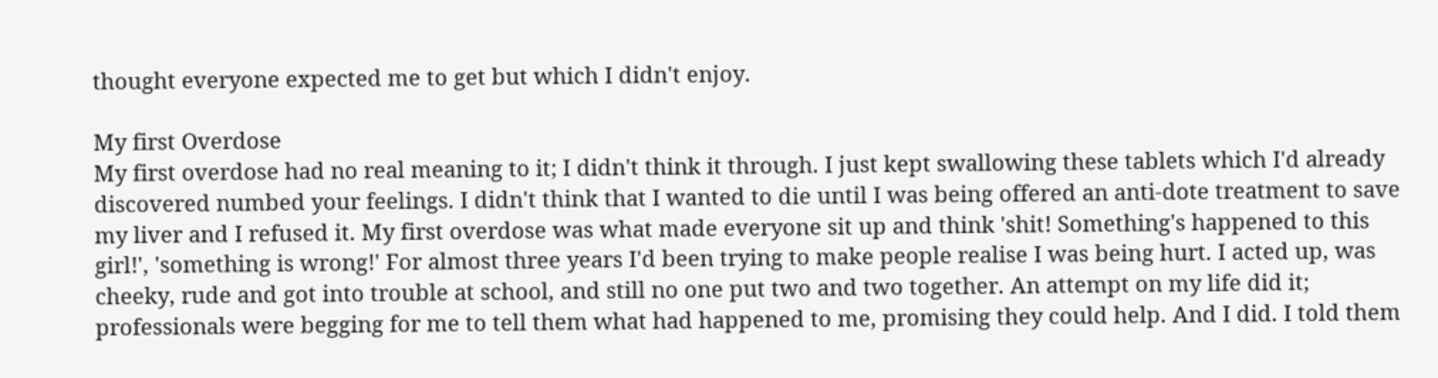thought everyone expected me to get but which I didn't enjoy.

My first Overdose
My first overdose had no real meaning to it; I didn't think it through. I just kept swallowing these tablets which I'd already discovered numbed your feelings. I didn't think that I wanted to die until I was being offered an anti-dote treatment to save my liver and I refused it. My first overdose was what made everyone sit up and think 'shit! Something's happened to this girl!', 'something is wrong!' For almost three years I'd been trying to make people realise I was being hurt. I acted up, was cheeky, rude and got into trouble at school, and still no one put two and two together. An attempt on my life did it; professionals were begging for me to tell them what had happened to me, promising they could help. And I did. I told them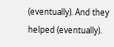(eventually). And they helped (eventually).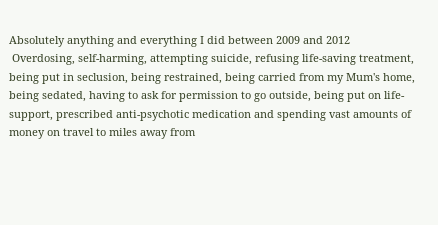Absolutely anything and everything I did between 2009 and 2012
 Overdosing, self-harming, attempting suicide, refusing life-saving treatment, being put in seclusion, being restrained, being carried from my Mum's home, being sedated, having to ask for permission to go outside, being put on life-support, prescribed anti-psychotic medication and spending vast amounts of money on travel to miles away from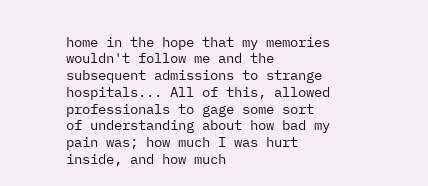home in the hope that my memories wouldn't follow me and the subsequent admissions to strange hospitals... All of this, allowed professionals to gage some sort of understanding about how bad my pain was; how much I was hurt inside, and how much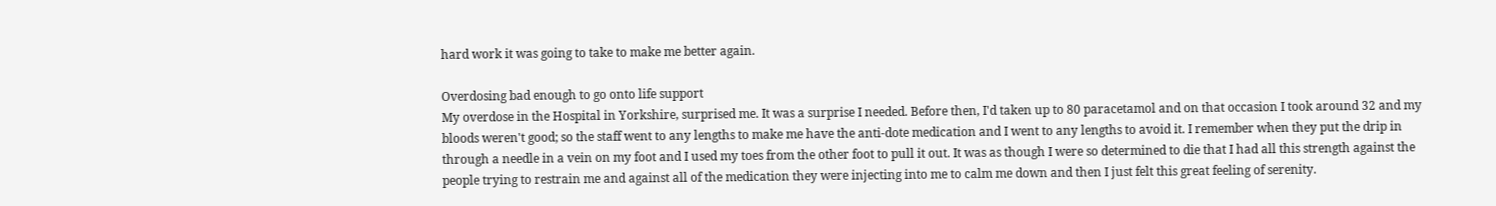hard work it was going to take to make me better again.

Overdosing bad enough to go onto life support
My overdose in the Hospital in Yorkshire, surprised me. It was a surprise I needed. Before then, I'd taken up to 80 paracetamol and on that occasion I took around 32 and my bloods weren't good; so the staff went to any lengths to make me have the anti-dote medication and I went to any lengths to avoid it. I remember when they put the drip in through a needle in a vein on my foot and I used my toes from the other foot to pull it out. It was as though I were so determined to die that I had all this strength against the people trying to restrain me and against all of the medication they were injecting into me to calm me down and then I just felt this great feeling of serenity.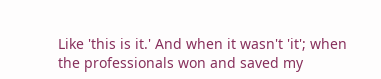Like 'this is it.' And when it wasn't 'it'; when the professionals won and saved my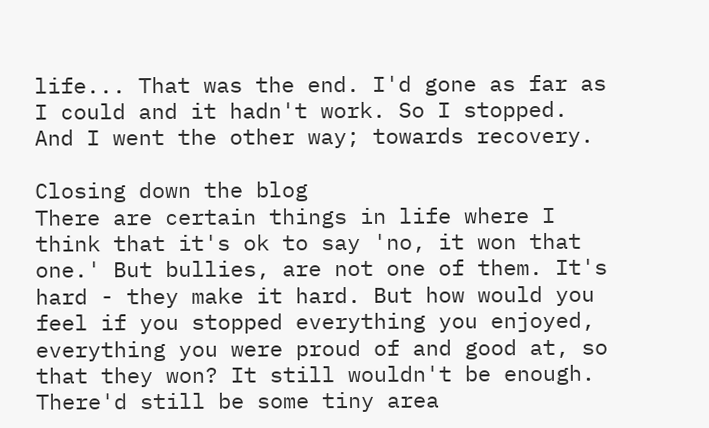life... That was the end. I'd gone as far as I could and it hadn't work. So I stopped. And I went the other way; towards recovery.

Closing down the blog
There are certain things in life where I think that it's ok to say 'no, it won that one.' But bullies, are not one of them. It's hard - they make it hard. But how would you feel if you stopped everything you enjoyed, everything you were proud of and good at, so that they won? It still wouldn't be enough. There'd still be some tiny area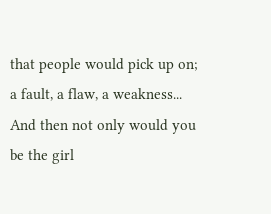that people would pick up on; a fault, a flaw, a weakness... And then not only would you be the girl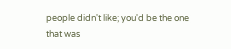people didn't like; you'd be the one that was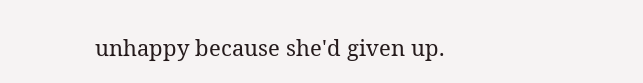unhappy because she'd given up.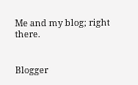Me and my blog; right there.


Blogger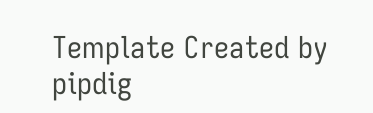Template Created by pipdig